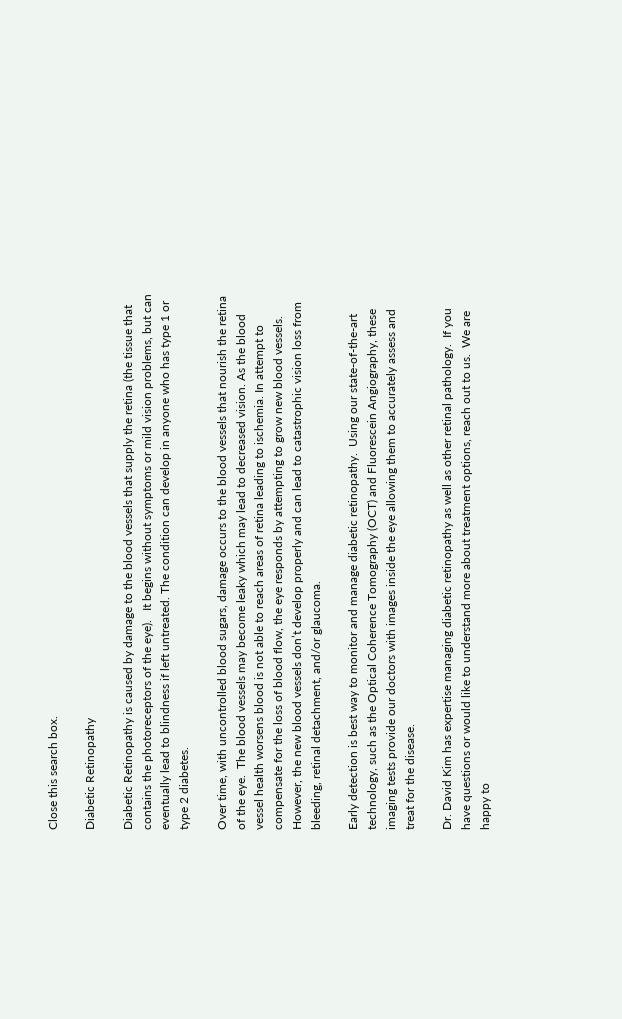Close this search box.

Diabetic Retinopathy

Diabetic Retinopathy is caused by damage to the blood vessels that supply the retina (the tissue that contains the photoreceptors of the eye).   It begins without symptoms or mild vision problems, but can eventually lead to blindness if left untreated. The condition can develop in anyone who has type 1 or type 2 diabetes.

Over time, with uncontrolled blood sugars, damage occurs to the blood vessels that nourish the retina of the eye.  The blood vessels may become leaky which may lead to decreased vision. As the blood vessel health worsens blood is not able to reach areas of retina leading to ischemia. In attempt to compensate for the loss of blood flow, the eye responds by attempting to grow new blood vessels.  However, the new blood vessels don’t develop properly and can lead to catastrophic vision loss from bleeding, retinal detachment, and/or glaucoma.

Early detection is best way to monitor and manage diabetic retinopathy.  Using our state-of-the-art technology, such as the Optical Coherence Tomography (OCT) and Fluorescein Angiography, these imaging tests provide our doctors with images inside the eye allowing them to accurately assess and treat for the disease.

Dr. David Kim has expertise managing diabetic retinopathy as well as other retinal pathology.  If you have questions or would like to understand more about treatment options, reach out to us.  We are happy to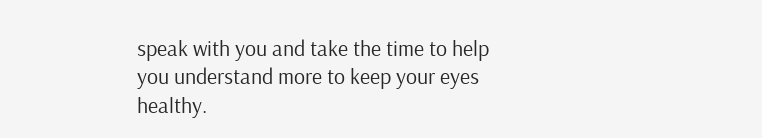speak with you and take the time to help you understand more to keep your eyes healthy.